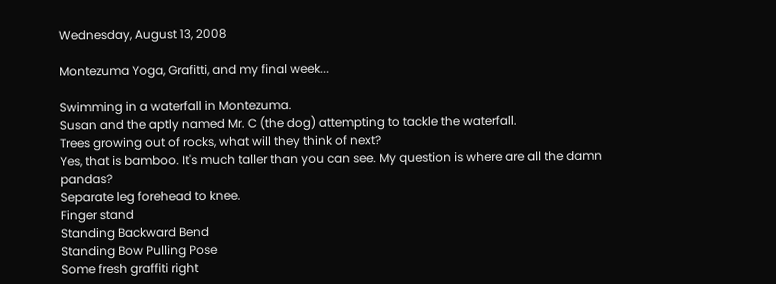Wednesday, August 13, 2008

Montezuma Yoga, Grafitti, and my final week...

Swimming in a waterfall in Montezuma.
Susan and the aptly named Mr. C (the dog) attempting to tackle the waterfall.
Trees growing out of rocks, what will they think of next?
Yes, that is bamboo. It's much taller than you can see. My question is where are all the damn pandas?
Separate leg forehead to knee.
Finger stand
Standing Backward Bend
Standing Bow Pulling Pose
Some fresh graffiti right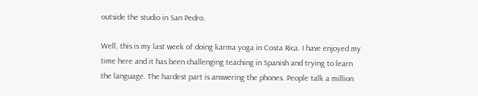outside the studio in San Pedro.

Well, this is my last week of doing karma yoga in Costa Rica. I have enjoyed my time here and it has been challenging teaching in Spanish and trying to learn the language. The hardest part is answering the phones. People talk a million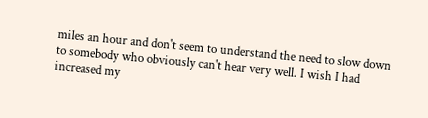miles an hour and don't seem to understand the need to slow down to somebody who obviously can't hear very well. I wish I had increased my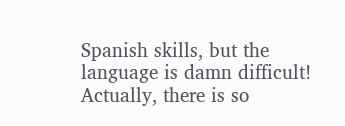Spanish skills, but the language is damn difficult! Actually, there is so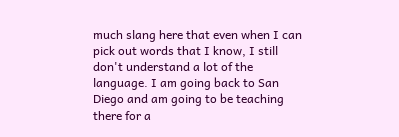much slang here that even when I can pick out words that I know, I still don't understand a lot of the language. I am going back to San Diego and am going to be teaching there for a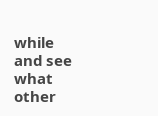while and see what other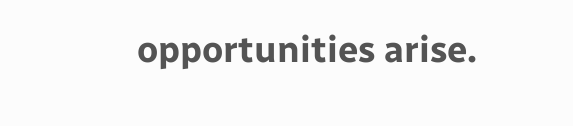opportunities arise.